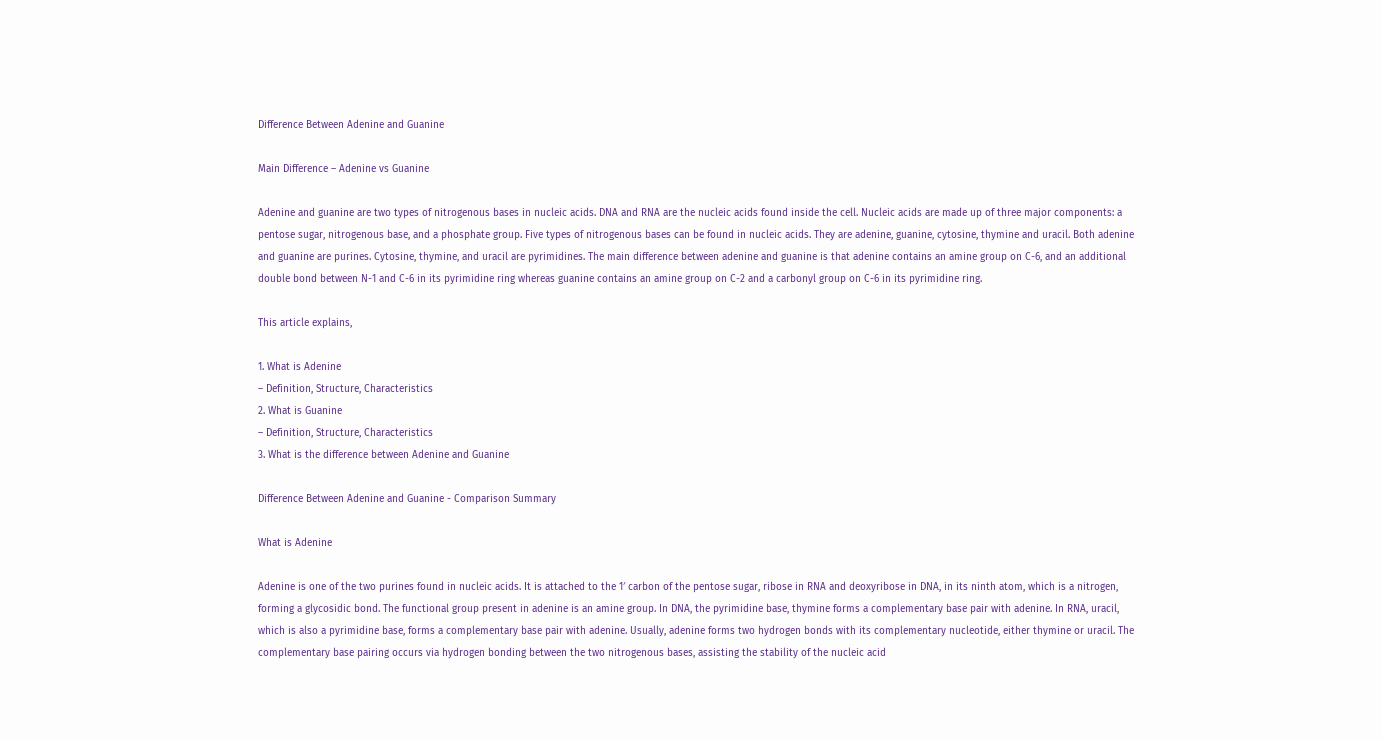Difference Between Adenine and Guanine

Main Difference – Adenine vs Guanine

Adenine and guanine are two types of nitrogenous bases in nucleic acids. DNA and RNA are the nucleic acids found inside the cell. Nucleic acids are made up of three major components: a pentose sugar, nitrogenous base, and a phosphate group. Five types of nitrogenous bases can be found in nucleic acids. They are adenine, guanine, cytosine, thymine and uracil. Both adenine and guanine are purines. Cytosine, thymine, and uracil are pyrimidines. The main difference between adenine and guanine is that adenine contains an amine group on C-6, and an additional double bond between N-1 and C-6 in its pyrimidine ring whereas guanine contains an amine group on C-2 and a carbonyl group on C-6 in its pyrimidine ring.

This article explains,

1. What is Adenine
– Definition, Structure, Characteristics
2. What is Guanine
– Definition, Structure, Characteristics
3. What is the difference between Adenine and Guanine

Difference Between Adenine and Guanine - Comparison Summary

What is Adenine

Adenine is one of the two purines found in nucleic acids. It is attached to the 1′ carbon of the pentose sugar, ribose in RNA and deoxyribose in DNA, in its ninth atom, which is a nitrogen, forming a glycosidic bond. The functional group present in adenine is an amine group. In DNA, the pyrimidine base, thymine forms a complementary base pair with adenine. In RNA, uracil, which is also a pyrimidine base, forms a complementary base pair with adenine. Usually, adenine forms two hydrogen bonds with its complementary nucleotide, either thymine or uracil. The complementary base pairing occurs via hydrogen bonding between the two nitrogenous bases, assisting the stability of the nucleic acid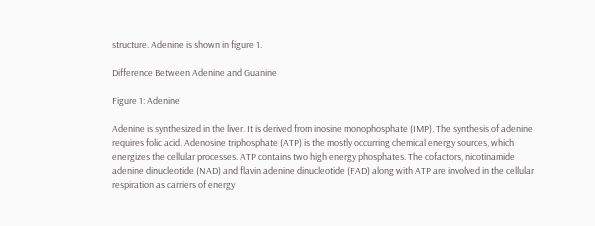structure. Adenine is shown in figure 1.

Difference Between Adenine and Guanine

Figure 1: Adenine

Adenine is synthesized in the liver. It is derived from inosine monophosphate (IMP). The synthesis of adenine requires folic acid. Adenosine triphosphate (ATP) is the mostly occurring chemical energy sources, which energizes the cellular processes. ATP contains two high energy phosphates. The cofactors, nicotinamide adenine dinucleotide (NAD) and flavin adenine dinucleotide (FAD) along with ATP are involved in the cellular respiration as carriers of energy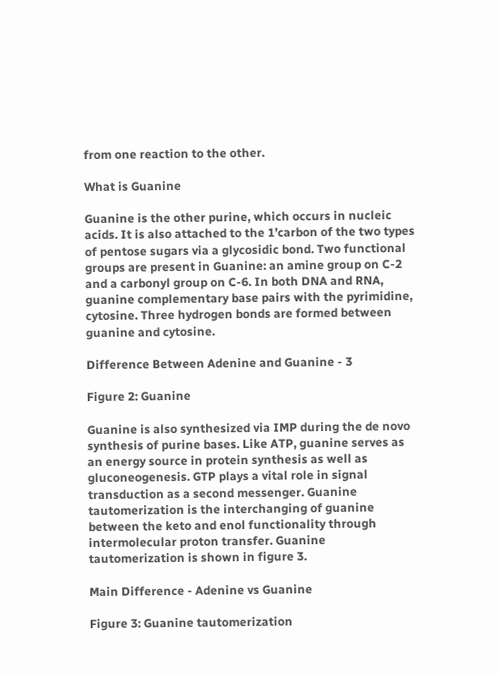from one reaction to the other.

What is Guanine

Guanine is the other purine, which occurs in nucleic acids. It is also attached to the 1’carbon of the two types of pentose sugars via a glycosidic bond. Two functional groups are present in Guanine: an amine group on C-2 and a carbonyl group on C-6. In both DNA and RNA, guanine complementary base pairs with the pyrimidine, cytosine. Three hydrogen bonds are formed between guanine and cytosine.

Difference Between Adenine and Guanine - 3

Figure 2: Guanine

Guanine is also synthesized via IMP during the de novo synthesis of purine bases. Like ATP, guanine serves as an energy source in protein synthesis as well as gluconeogenesis. GTP plays a vital role in signal transduction as a second messenger. Guanine tautomerization is the interchanging of guanine between the keto and enol functionality through intermolecular proton transfer. Guanine tautomerization is shown in figure 3.

Main Difference - Adenine vs Guanine

Figure 3: Guanine tautomerization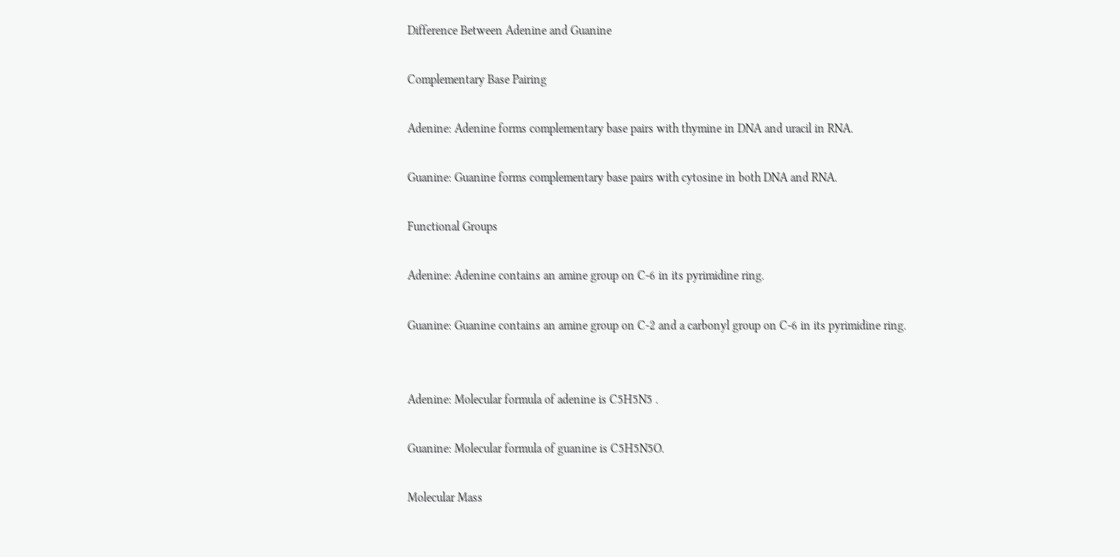Difference Between Adenine and Guanine

Complementary Base Pairing

Adenine: Adenine forms complementary base pairs with thymine in DNA and uracil in RNA.

Guanine: Guanine forms complementary base pairs with cytosine in both DNA and RNA.

Functional Groups

Adenine: Adenine contains an amine group on C-6 in its pyrimidine ring.

Guanine: Guanine contains an amine group on C-2 and a carbonyl group on C-6 in its pyrimidine ring.


Adenine: Molecular formula of adenine is C5H5N5 .

Guanine: Molecular formula of guanine is C5H5N5O.

Molecular Mass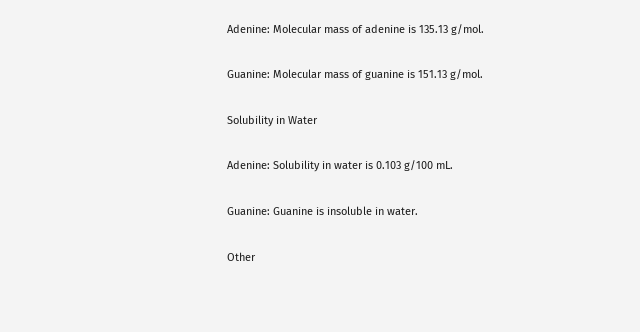Adenine: Molecular mass of adenine is 135.13 g/mol.

Guanine: Molecular mass of guanine is 151.13 g/mol.

Solubility in Water

Adenine: Solubility in water is 0.103 g/100 mL.

Guanine: Guanine is insoluble in water.

Other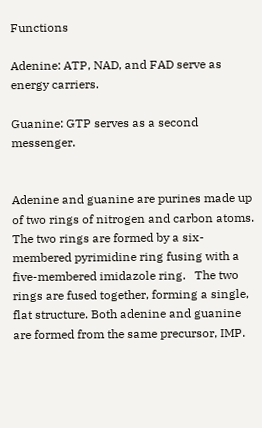Functions

Adenine: ATP, NAD, and FAD serve as energy carriers.

Guanine: GTP serves as a second messenger.


Adenine and guanine are purines made up of two rings of nitrogen and carbon atoms. The two rings are formed by a six-membered pyrimidine ring fusing with a five-membered imidazole ring.   The two rings are fused together, forming a single, flat structure. Both adenine and guanine are formed from the same precursor, IMP.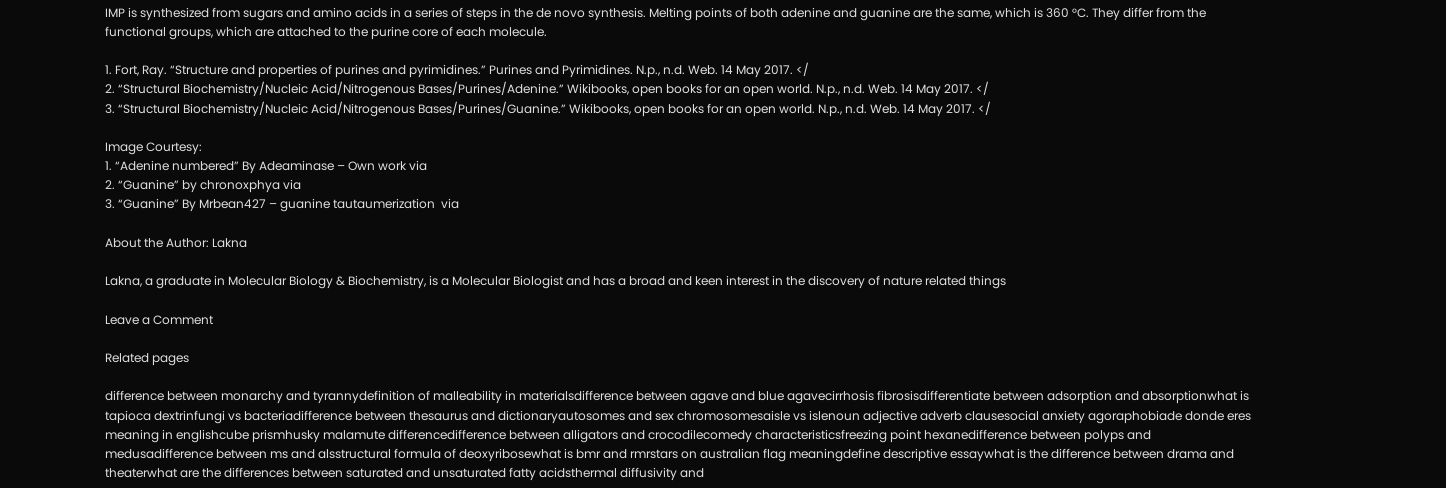IMP is synthesized from sugars and amino acids in a series of steps in the de novo synthesis. Melting points of both adenine and guanine are the same, which is 360 °C. They differ from the functional groups, which are attached to the purine core of each molecule.

1. Fort, Ray. “Structure and properties of purines and pyrimidines.” Purines and Pyrimidines. N.p., n.d. Web. 14 May 2017. </
2. “Structural Biochemistry/Nucleic Acid/Nitrogenous Bases/Purines/Adenine.” Wikibooks, open books for an open world. N.p., n.d. Web. 14 May 2017. </
3. “Structural Biochemistry/Nucleic Acid/Nitrogenous Bases/Purines/Guanine.” Wikibooks, open books for an open world. N.p., n.d. Web. 14 May 2017. </

Image Courtesy:
1. “Adenine numbered” By Adeaminase – Own work via
2. “Guanine” by chronoxphya via
3. “Guanine” By Mrbean427 – guanine tautaumerization  via

About the Author: Lakna

Lakna, a graduate in Molecular Biology & Biochemistry, is a Molecular Biologist and has a broad and keen interest in the discovery of nature related things

Leave a Comment

Related pages

difference between monarchy and tyrannydefinition of malleability in materialsdifference between agave and blue agavecirrhosis fibrosisdifferentiate between adsorption and absorptionwhat is tapioca dextrinfungi vs bacteriadifference between thesaurus and dictionaryautosomes and sex chromosomesaisle vs islenoun adjective adverb clausesocial anxiety agoraphobiade donde eres meaning in englishcube prismhusky malamute differencedifference between alligators and crocodilecomedy characteristicsfreezing point hexanedifference between polyps and medusadifference between ms and alsstructural formula of deoxyribosewhat is bmr and rmrstars on australian flag meaningdefine descriptive essaywhat is the difference between drama and theaterwhat are the differences between saturated and unsaturated fatty acidsthermal diffusivity and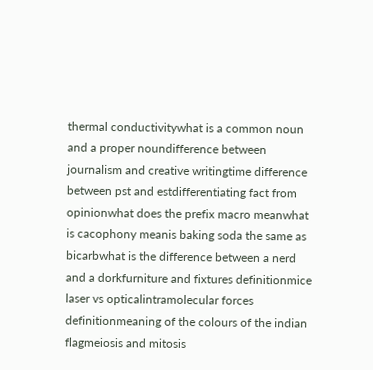thermal conductivitywhat is a common noun and a proper noundifference between journalism and creative writingtime difference between pst and estdifferentiating fact from opinionwhat does the prefix macro meanwhat is cacophony meanis baking soda the same as bicarbwhat is the difference between a nerd and a dorkfurniture and fixtures definitionmice laser vs opticalintramolecular forces definitionmeaning of the colours of the indian flagmeiosis and mitosis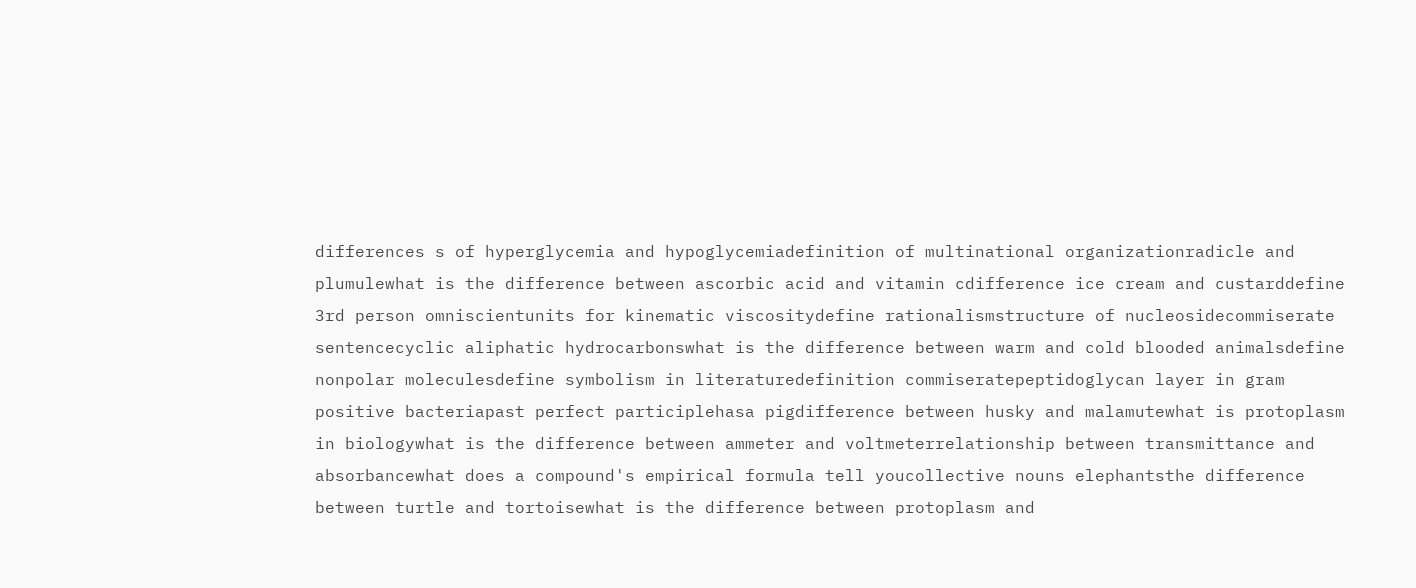differences s of hyperglycemia and hypoglycemiadefinition of multinational organizationradicle and plumulewhat is the difference between ascorbic acid and vitamin cdifference ice cream and custarddefine 3rd person omniscientunits for kinematic viscositydefine rationalismstructure of nucleosidecommiserate sentencecyclic aliphatic hydrocarbonswhat is the difference between warm and cold blooded animalsdefine nonpolar moleculesdefine symbolism in literaturedefinition commiseratepeptidoglycan layer in gram positive bacteriapast perfect participlehasa pigdifference between husky and malamutewhat is protoplasm in biologywhat is the difference between ammeter and voltmeterrelationship between transmittance and absorbancewhat does a compound's empirical formula tell youcollective nouns elephantsthe difference between turtle and tortoisewhat is the difference between protoplasm and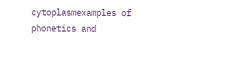cytoplasmexamples of phonetics and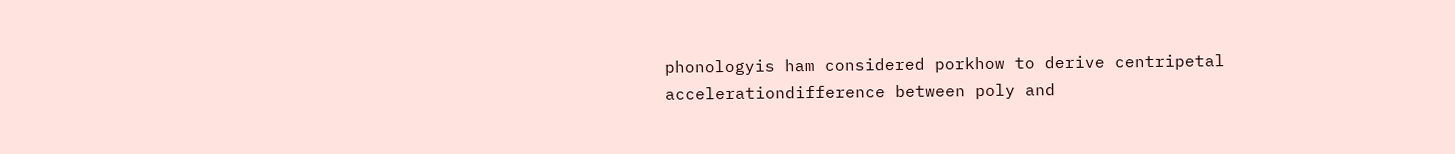phonologyis ham considered porkhow to derive centripetal accelerationdifference between poly and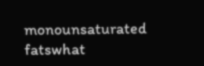monounsaturated fatswhat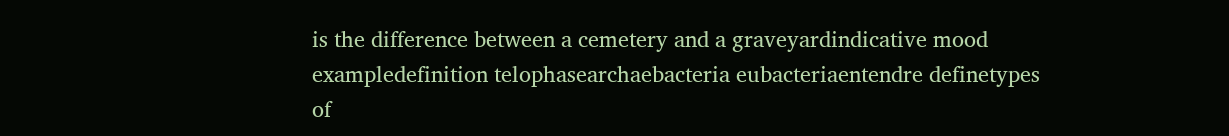is the difference between a cemetery and a graveyardindicative mood exampledefinition telophasearchaebacteria eubacteriaentendre definetypes of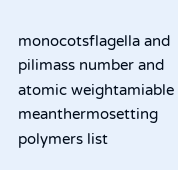monocotsflagella and pilimass number and atomic weightamiable meanthermosetting polymers list